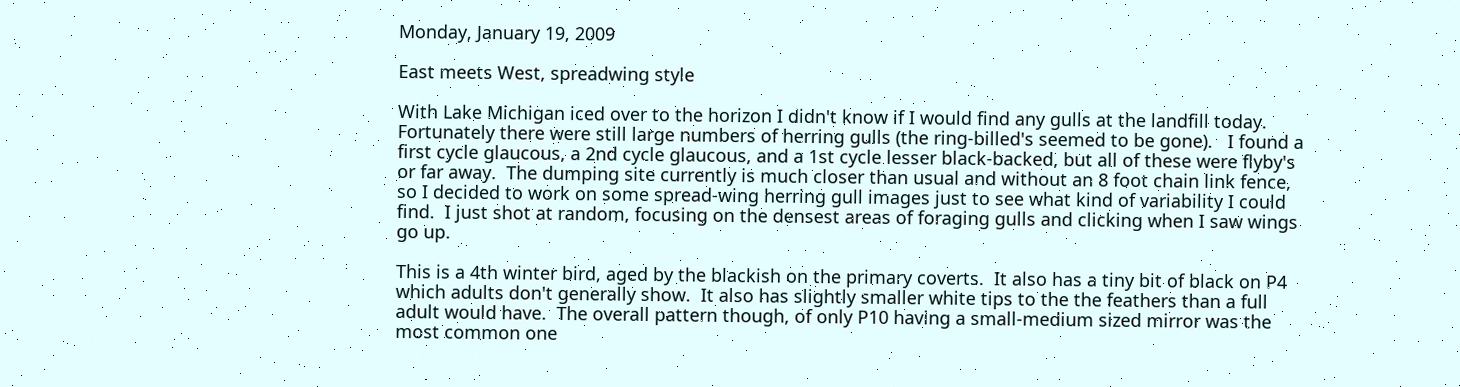Monday, January 19, 2009

East meets West, spreadwing style

With Lake Michigan iced over to the horizon I didn't know if I would find any gulls at the landfill today.  Fortunately there were still large numbers of herring gulls (the ring-billed's seemed to be gone).   I found a first cycle glaucous, a 2nd cycle glaucous, and a 1st cycle lesser black-backed, but all of these were flyby's or far away.  The dumping site currently is much closer than usual and without an 8 foot chain link fence, so I decided to work on some spread-wing herring gull images just to see what kind of variability I could find.  I just shot at random, focusing on the densest areas of foraging gulls and clicking when I saw wings go up.

This is a 4th winter bird, aged by the blackish on the primary coverts.  It also has a tiny bit of black on P4 which adults don't generally show.  It also has slightly smaller white tips to the the feathers than a full adult would have.  The overall pattern though, of only P10 having a small-medium sized mirror was the most common one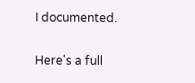I documented.

Here's a full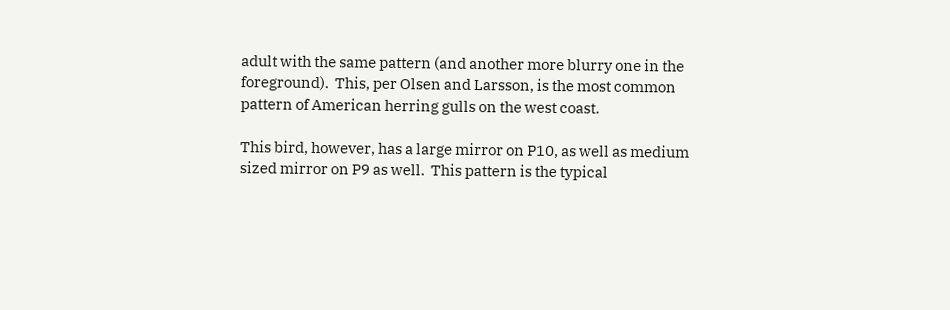adult with the same pattern (and another more blurry one in the foreground).  This, per Olsen and Larsson, is the most common pattern of American herring gulls on the west coast.

This bird, however, has a large mirror on P10, as well as medium sized mirror on P9 as well.  This pattern is the typical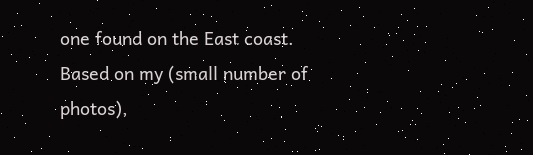one found on the East coast.
Based on my (small number of photos),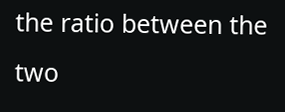the ratio between the two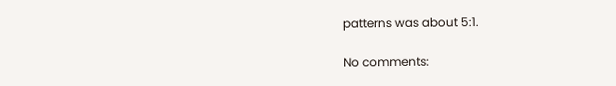patterns was about 5:1.

No comments: